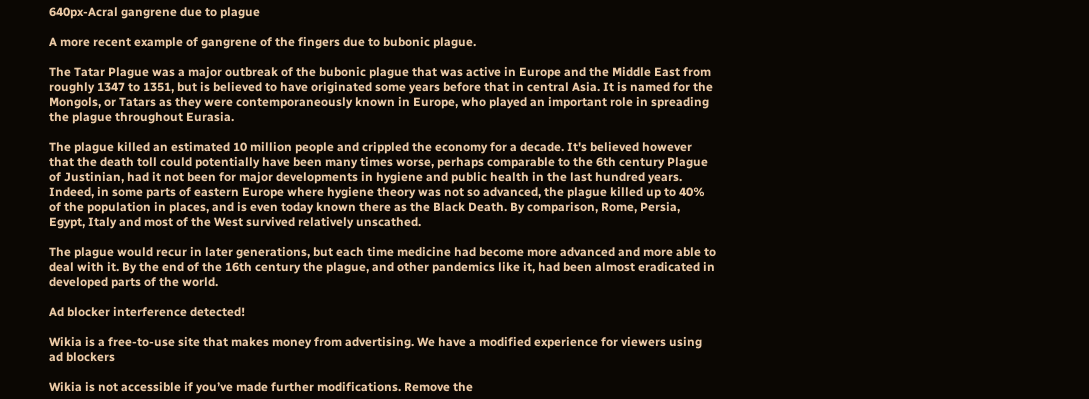640px-Acral gangrene due to plague

A more recent example of gangrene of the fingers due to bubonic plague.

The Tatar Plague was a major outbreak of the bubonic plague that was active in Europe and the Middle East from roughly 1347 to 1351, but is believed to have originated some years before that in central Asia. It is named for the Mongols, or Tatars as they were contemporaneously known in Europe, who played an important role in spreading the plague throughout Eurasia.

The plague killed an estimated 10 million people and crippled the economy for a decade. It's believed however that the death toll could potentially have been many times worse, perhaps comparable to the 6th century Plague of Justinian, had it not been for major developments in hygiene and public health in the last hundred years. Indeed, in some parts of eastern Europe where hygiene theory was not so advanced, the plague killed up to 40% of the population in places, and is even today known there as the Black Death. By comparison, Rome, Persia, Egypt, Italy and most of the West survived relatively unscathed.

The plague would recur in later generations, but each time medicine had become more advanced and more able to deal with it. By the end of the 16th century the plague, and other pandemics like it, had been almost eradicated in developed parts of the world.

Ad blocker interference detected!

Wikia is a free-to-use site that makes money from advertising. We have a modified experience for viewers using ad blockers

Wikia is not accessible if you’ve made further modifications. Remove the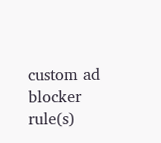custom ad blocker rule(s)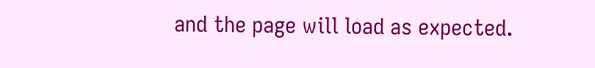and the page will load as expected.